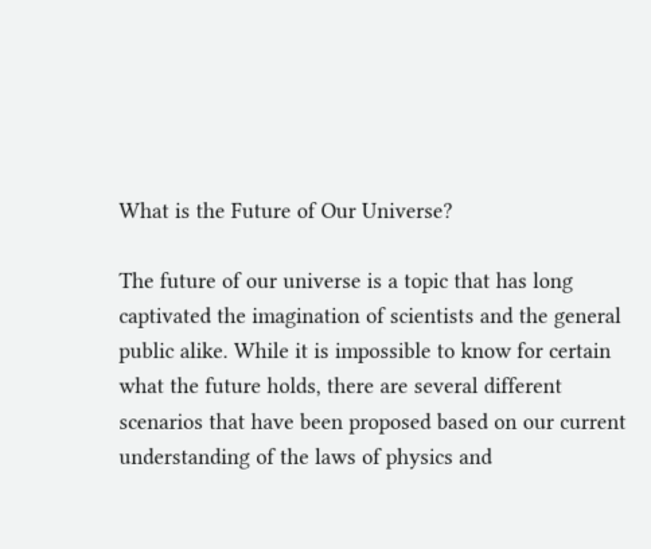What is the Future of Our Universe?

The future of our universe is a topic that has long captivated the imagination of scientists and the general public alike. While it is impossible to know for certain what the future holds, there are several different scenarios that have been proposed based on our current understanding of the laws of physics and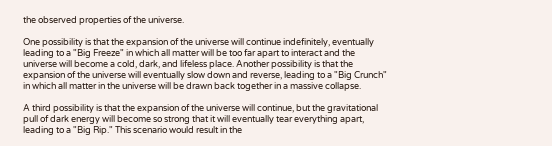the observed properties of the universe.

One possibility is that the expansion of the universe will continue indefinitely, eventually leading to a "Big Freeze" in which all matter will be too far apart to interact and the universe will become a cold, dark, and lifeless place. Another possibility is that the expansion of the universe will eventually slow down and reverse, leading to a "Big Crunch" in which all matter in the universe will be drawn back together in a massive collapse.

A third possibility is that the expansion of the universe will continue, but the gravitational pull of dark energy will become so strong that it will eventually tear everything apart, leading to a "Big Rip." This scenario would result in the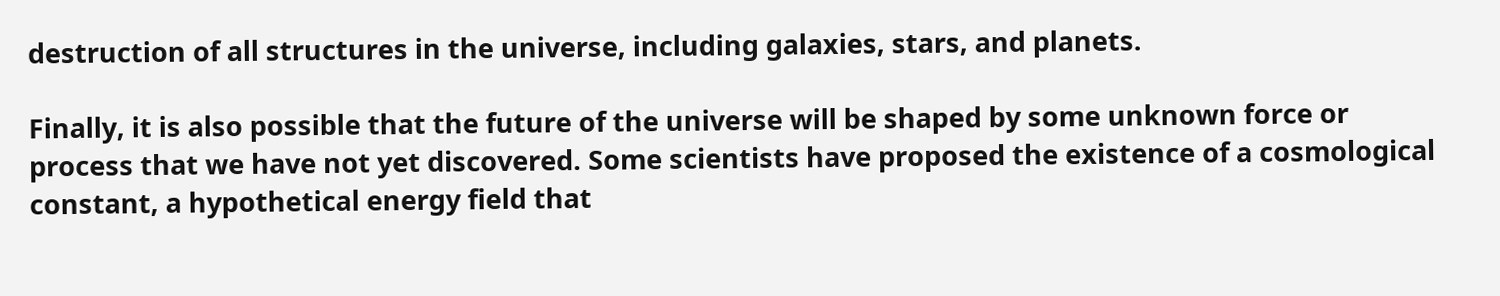destruction of all structures in the universe, including galaxies, stars, and planets.

Finally, it is also possible that the future of the universe will be shaped by some unknown force or process that we have not yet discovered. Some scientists have proposed the existence of a cosmological constant, a hypothetical energy field that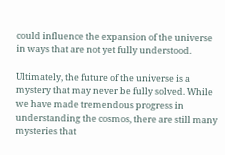could influence the expansion of the universe in ways that are not yet fully understood.

Ultimately, the future of the universe is a mystery that may never be fully solved. While we have made tremendous progress in understanding the cosmos, there are still many mysteries that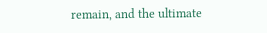remain, and the ultimate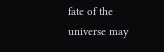fate of the universe may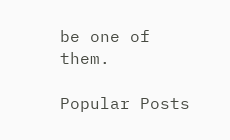be one of them.

Popular Posts